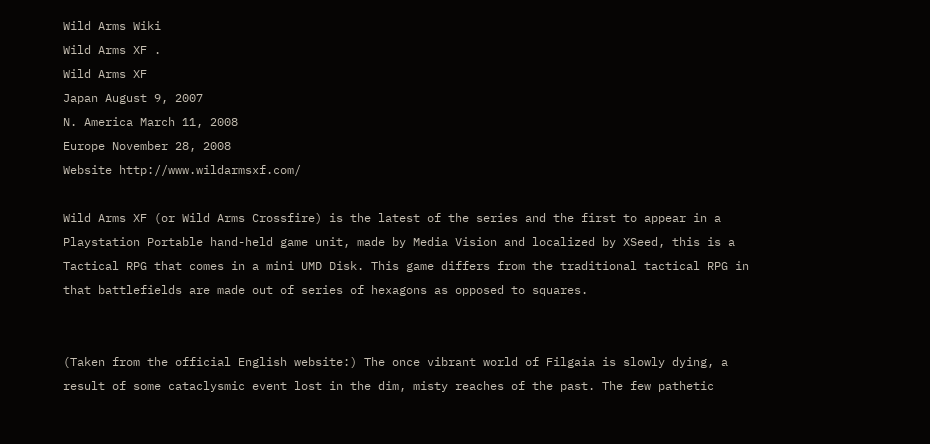Wild Arms Wiki
Wild Arms XF .
Wild Arms XF
Japan August 9, 2007
N. America March 11, 2008
Europe November 28, 2008
Website http://www.wildarmsxf.com/

Wild Arms XF (or Wild Arms Crossfire) is the latest of the series and the first to appear in a Playstation Portable hand-held game unit, made by Media Vision and localized by XSeed, this is a Tactical RPG that comes in a mini UMD Disk. This game differs from the traditional tactical RPG in that battlefields are made out of series of hexagons as opposed to squares.


(Taken from the official English website:) The once vibrant world of Filgaia is slowly dying, a result of some cataclysmic event lost in the dim, misty reaches of the past. The few pathetic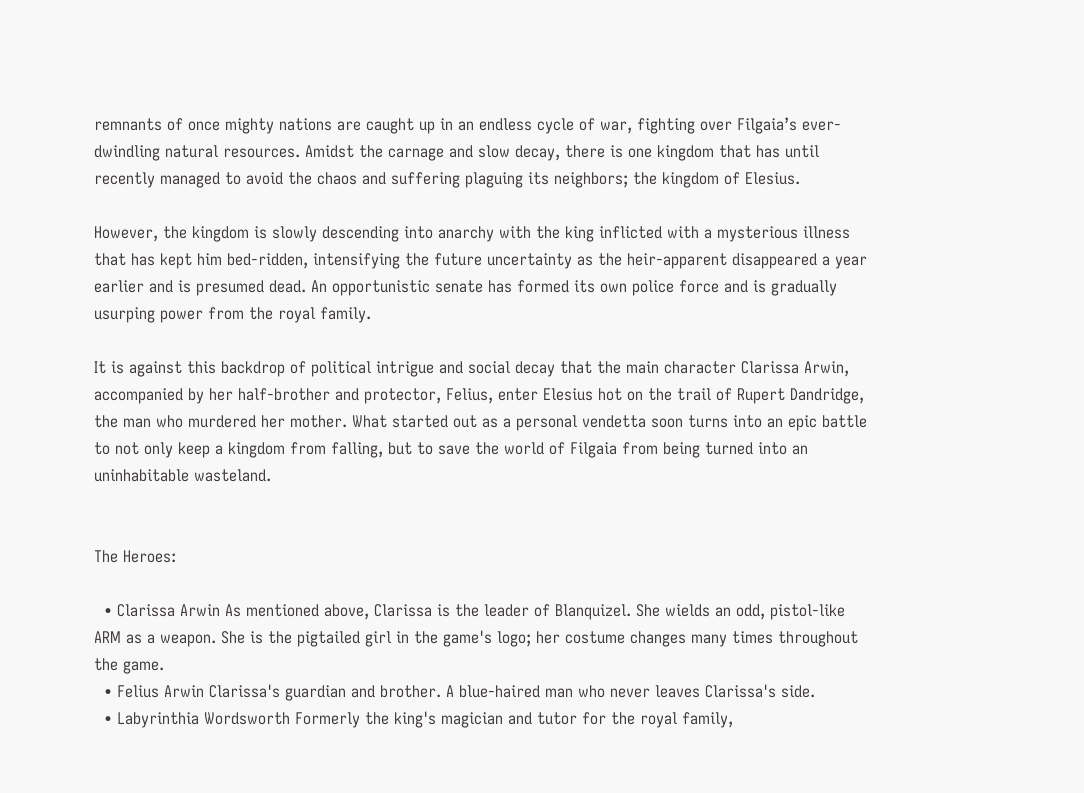remnants of once mighty nations are caught up in an endless cycle of war, fighting over Filgaia’s ever-dwindling natural resources. Amidst the carnage and slow decay, there is one kingdom that has until recently managed to avoid the chaos and suffering plaguing its neighbors; the kingdom of Elesius.

However, the kingdom is slowly descending into anarchy with the king inflicted with a mysterious illness that has kept him bed-ridden, intensifying the future uncertainty as the heir-apparent disappeared a year earlier and is presumed dead. An opportunistic senate has formed its own police force and is gradually usurping power from the royal family.

It is against this backdrop of political intrigue and social decay that the main character Clarissa Arwin, accompanied by her half-brother and protector, Felius, enter Elesius hot on the trail of Rupert Dandridge, the man who murdered her mother. What started out as a personal vendetta soon turns into an epic battle to not only keep a kingdom from falling, but to save the world of Filgaia from being turned into an uninhabitable wasteland.


The Heroes:

  • Clarissa Arwin As mentioned above, Clarissa is the leader of Blanquizel. She wields an odd, pistol-like ARM as a weapon. She is the pigtailed girl in the game's logo; her costume changes many times throughout the game.
  • Felius Arwin Clarissa's guardian and brother. A blue-haired man who never leaves Clarissa's side.
  • Labyrinthia Wordsworth Formerly the king's magician and tutor for the royal family,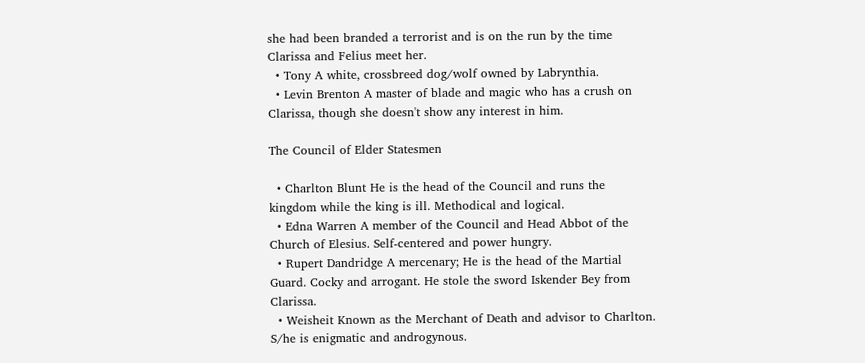she had been branded a terrorist and is on the run by the time Clarissa and Felius meet her.
  • Tony A white, crossbreed dog/wolf owned by Labrynthia.
  • Levin Brenton A master of blade and magic who has a crush on Clarissa, though she doesn't show any interest in him.

The Council of Elder Statesmen

  • Charlton Blunt He is the head of the Council and runs the kingdom while the king is ill. Methodical and logical.
  • Edna Warren A member of the Council and Head Abbot of the Church of Elesius. Self-centered and power hungry.
  • Rupert Dandridge A mercenary; He is the head of the Martial Guard. Cocky and arrogant. He stole the sword Iskender Bey from Clarissa.
  • Weisheit Known as the Merchant of Death and advisor to Charlton. S/he is enigmatic and androgynous.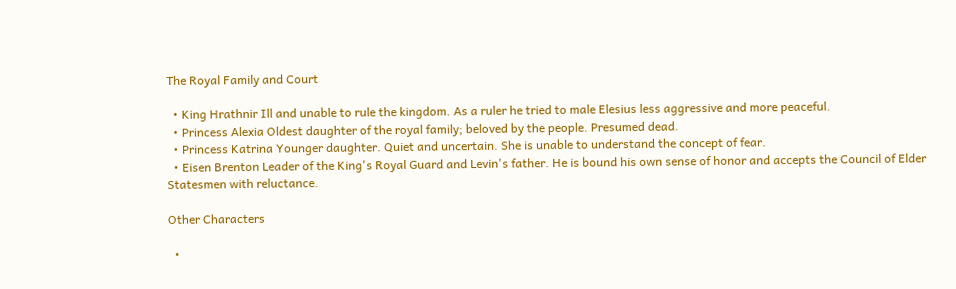The Royal Family and Court

  • King Hrathnir Ill and unable to rule the kingdom. As a ruler he tried to male Elesius less aggressive and more peaceful.
  • Princess Alexia Oldest daughter of the royal family; beloved by the people. Presumed dead.
  • Princess Katrina Younger daughter. Quiet and uncertain. She is unable to understand the concept of fear.
  • Eisen Brenton Leader of the King's Royal Guard and Levin's father. He is bound his own sense of honor and accepts the Council of Elder Statesmen with reluctance.

Other Characters

  •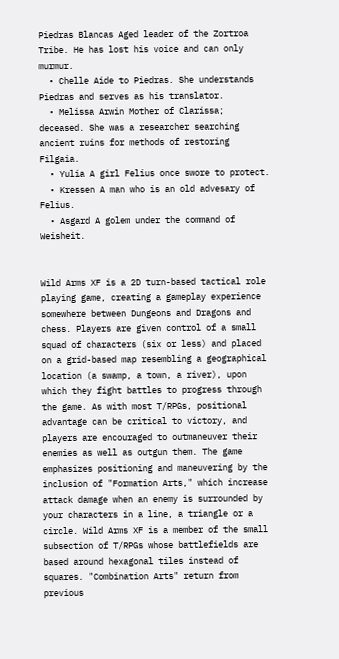Piedras Blancas Aged leader of the Zortroa Tribe. He has lost his voice and can only murmur.
  • Chelle Aide to Piedras. She understands Piedras and serves as his translator.
  • Melissa Arwin Mother of Clarissa; deceased. She was a researcher searching ancient ruins for methods of restoring Filgaia.
  • Yulia A girl Felius once swore to protect.
  • Kressen A man who is an old advesary of Felius.
  • Asgard A golem under the command of Weisheit.


Wild Arms XF is a 2D turn-based tactical role playing game, creating a gameplay experience somewhere between Dungeons and Dragons and chess. Players are given control of a small squad of characters (six or less) and placed on a grid-based map resembling a geographical location (a swamp, a town, a river), upon which they fight battles to progress through the game. As with most T/RPGs, positional advantage can be critical to victory, and players are encouraged to outmaneuver their enemies as well as outgun them. The game emphasizes positioning and maneuvering by the inclusion of "Formation Arts," which increase attack damage when an enemy is surrounded by your characters in a line, a triangle or a circle. Wild Arms XF is a member of the small subsection of T/RPGs whose battlefields are based around hexagonal tiles instead of squares. "Combination Arts" return from previous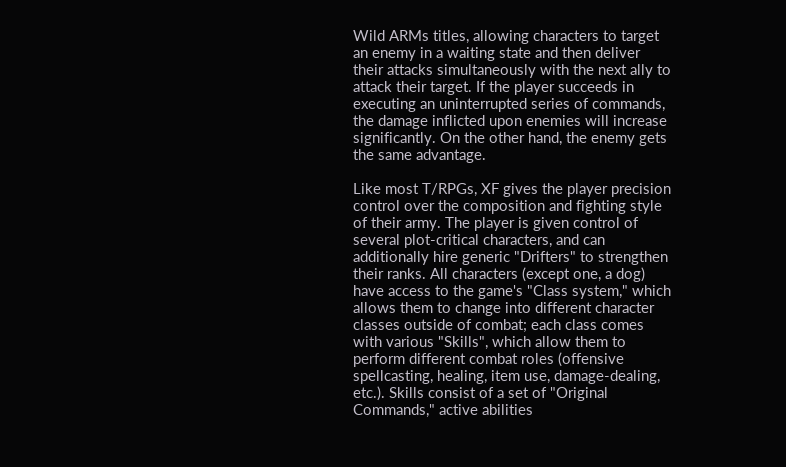Wild ARMs titles, allowing characters to target an enemy in a waiting state and then deliver their attacks simultaneously with the next ally to attack their target. If the player succeeds in executing an uninterrupted series of commands, the damage inflicted upon enemies will increase significantly. On the other hand, the enemy gets the same advantage.

Like most T/RPGs, XF gives the player precision control over the composition and fighting style of their army. The player is given control of several plot-critical characters, and can additionally hire generic "Drifters" to strengthen their ranks. All characters (except one, a dog) have access to the game's "Class system," which allows them to change into different character classes outside of combat; each class comes with various "Skills", which allow them to perform different combat roles (offensive spellcasting, healing, item use, damage-dealing, etc.). Skills consist of a set of "Original Commands," active abilities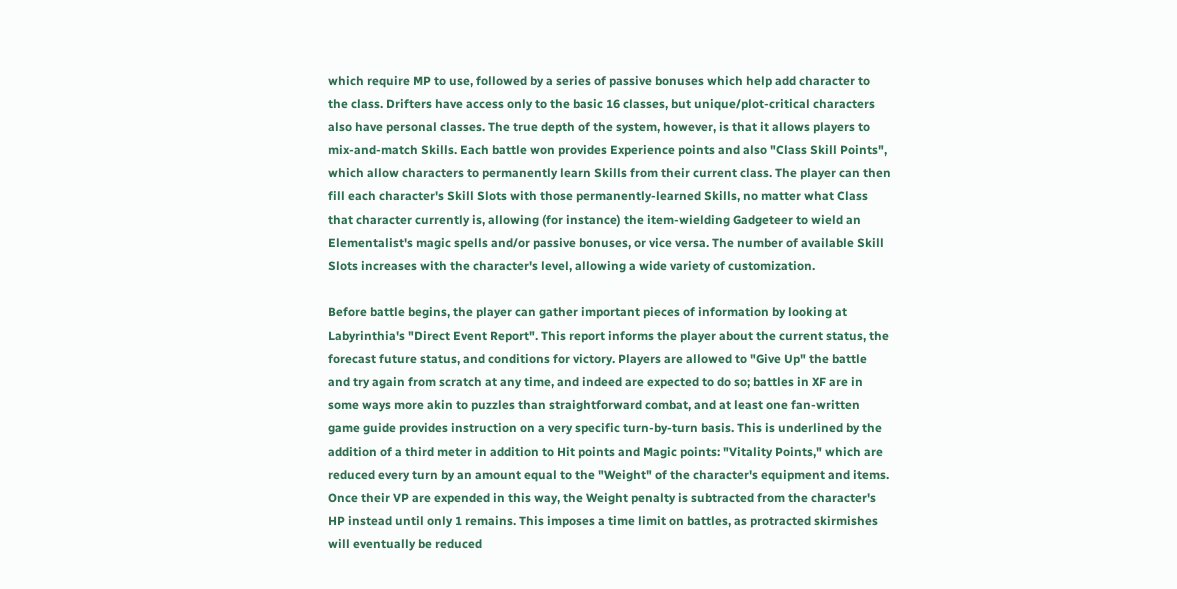which require MP to use, followed by a series of passive bonuses which help add character to the class. Drifters have access only to the basic 16 classes, but unique/plot-critical characters also have personal classes. The true depth of the system, however, is that it allows players to mix-and-match Skills. Each battle won provides Experience points and also "Class Skill Points", which allow characters to permanently learn Skills from their current class. The player can then fill each character's Skill Slots with those permanently-learned Skills, no matter what Class that character currently is, allowing (for instance) the item-wielding Gadgeteer to wield an Elementalist's magic spells and/or passive bonuses, or vice versa. The number of available Skill Slots increases with the character's level, allowing a wide variety of customization.

Before battle begins, the player can gather important pieces of information by looking at Labyrinthia's "Direct Event Report". This report informs the player about the current status, the forecast future status, and conditions for victory. Players are allowed to "Give Up" the battle and try again from scratch at any time, and indeed are expected to do so; battles in XF are in some ways more akin to puzzles than straightforward combat, and at least one fan-written game guide provides instruction on a very specific turn-by-turn basis. This is underlined by the addition of a third meter in addition to Hit points and Magic points: "Vitality Points," which are reduced every turn by an amount equal to the "Weight" of the character's equipment and items. Once their VP are expended in this way, the Weight penalty is subtracted from the character's HP instead until only 1 remains. This imposes a time limit on battles, as protracted skirmishes will eventually be reduced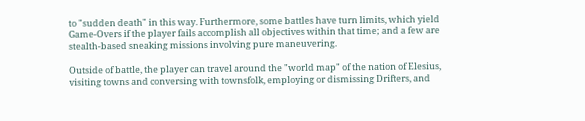to "sudden death" in this way. Furthermore, some battles have turn limits, which yield Game-Overs if the player fails accomplish all objectives within that time; and a few are stealth-based sneaking missions involving pure maneuvering.

Outside of battle, the player can travel around the "world map" of the nation of Elesius, visiting towns and conversing with townsfolk, employing or dismissing Drifters, and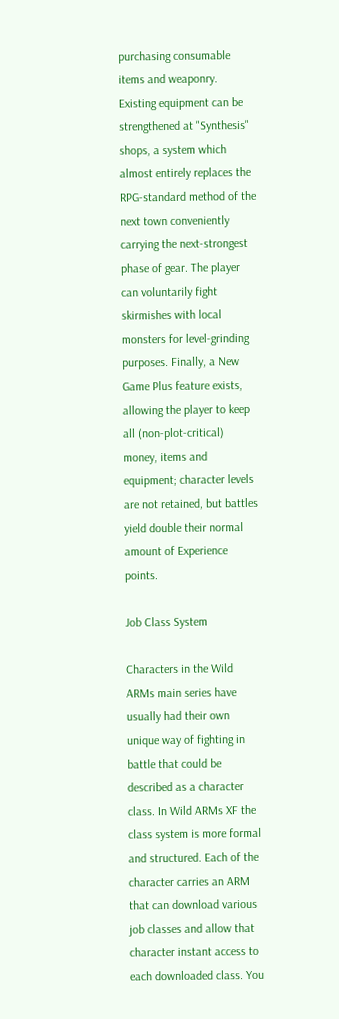purchasing consumable items and weaponry. Existing equipment can be strengthened at "Synthesis" shops, a system which almost entirely replaces the RPG-standard method of the next town conveniently carrying the next-strongest phase of gear. The player can voluntarily fight skirmishes with local monsters for level-grinding purposes. Finally, a New Game Plus feature exists, allowing the player to keep all (non-plot-critical) money, items and equipment; character levels are not retained, but battles yield double their normal amount of Experience points.

Job Class System

Characters in the Wild ARMs main series have usually had their own unique way of fighting in battle that could be described as a character class. In Wild ARMs XF the class system is more formal and structured. Each of the character carries an ARM that can download various job classes and allow that character instant access to each downloaded class. You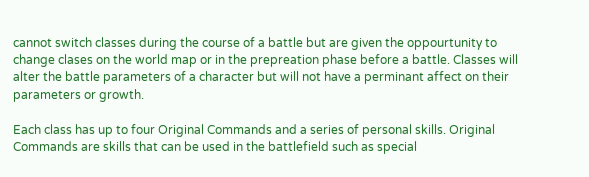cannot switch classes during the course of a battle but are given the oppourtunity to change clases on the world map or in the prepreation phase before a battle. Classes will alter the battle parameters of a character but will not have a perminant affect on their parameters or growth.

Each class has up to four Original Commands and a series of personal skills. Original Commands are skills that can be used in the battlefield such as special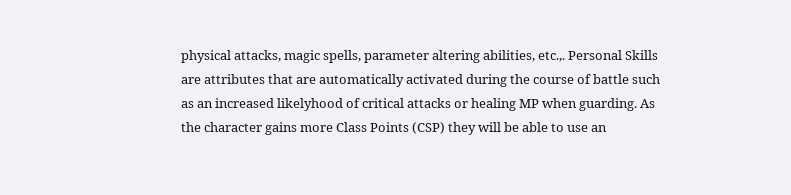physical attacks, magic spells, parameter altering abilities, etc.,. Personal Skills are attributes that are automatically activated during the course of battle such as an increased likelyhood of critical attacks or healing MP when guarding. As the character gains more Class Points (CSP) they will be able to use an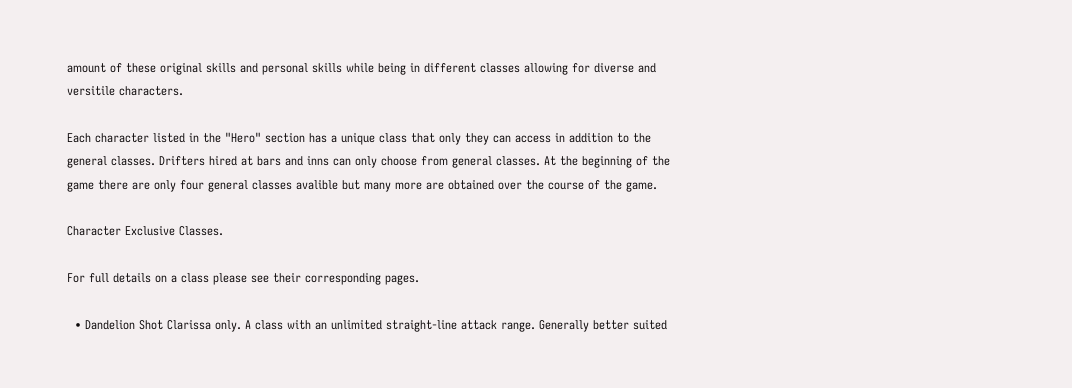amount of these original skills and personal skills while being in different classes allowing for diverse and versitile characters.

Each character listed in the "Hero" section has a unique class that only they can access in addition to the general classes. Drifters hired at bars and inns can only choose from general classes. At the beginning of the game there are only four general classes avalible but many more are obtained over the course of the game.

Character Exclusive Classes.

For full details on a class please see their corresponding pages.

  • Dandelion Shot Clarissa only. A class with an unlimited straight-line attack range. Generally better suited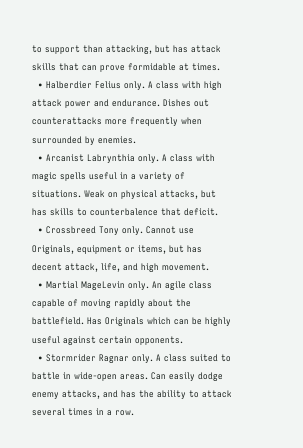to support than attacking, but has attack skills that can prove formidable at times.
  • Halberdier Felius only. A class with high attack power and endurance. Dishes out counterattacks more frequently when surrounded by enemies.
  • Arcanist Labrynthia only. A class with magic spells useful in a variety of situations. Weak on physical attacks, but has skills to counterbalence that deficit.
  • Crossbreed Tony only. Cannot use Originals, equipment or items, but has decent attack, life, and high movement.
  • Martial MageLevin only. An agile class capable of moving rapidly about the battlefield. Has Originals which can be highly useful against certain opponents.
  • Stormrider Ragnar only. A class suited to battle in wide-open areas. Can easily dodge enemy attacks, and has the ability to attack several times in a row.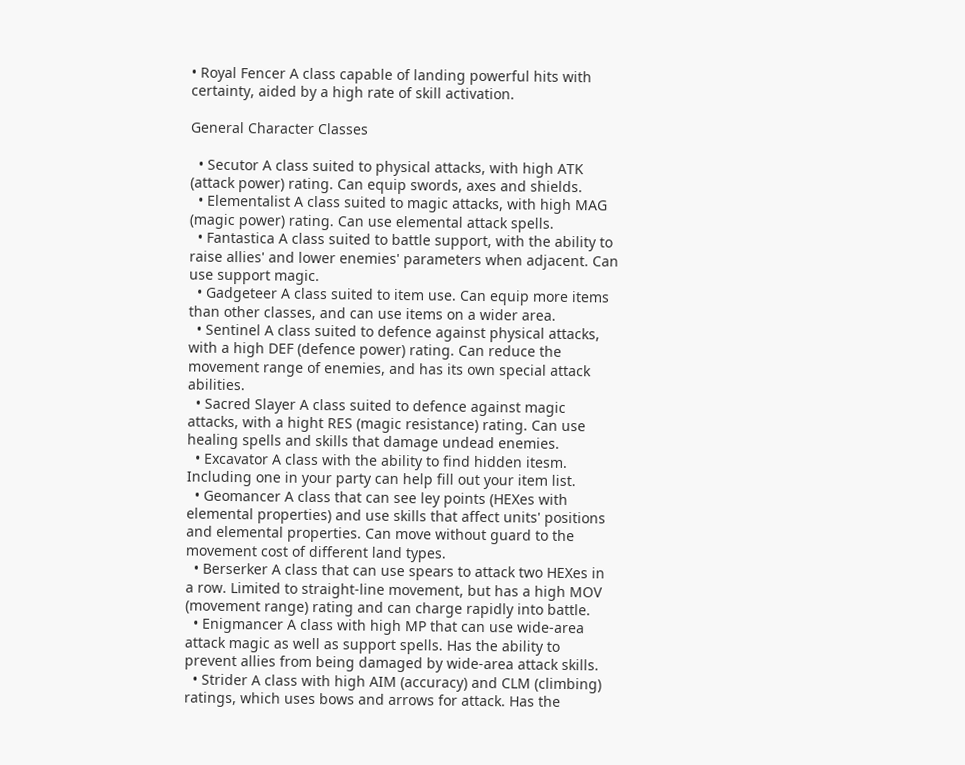• Royal Fencer A class capable of landing powerful hits with certainty, aided by a high rate of skill activation.

General Character Classes

  • Secutor A class suited to physical attacks, with high ATK (attack power) rating. Can equip swords, axes and shields.
  • Elementalist A class suited to magic attacks, with high MAG (magic power) rating. Can use elemental attack spells.
  • Fantastica A class suited to battle support, with the ability to raise allies' and lower enemies' parameters when adjacent. Can use support magic.
  • Gadgeteer A class suited to item use. Can equip more items than other classes, and can use items on a wider area.
  • Sentinel A class suited to defence against physical attacks, with a high DEF (defence power) rating. Can reduce the movement range of enemies, and has its own special attack abilities.
  • Sacred Slayer A class suited to defence against magic attacks, with a hight RES (magic resistance) rating. Can use healing spells and skills that damage undead enemies.
  • Excavator A class with the ability to find hidden itesm. Including one in your party can help fill out your item list.
  • Geomancer A class that can see ley points (HEXes with elemental properties) and use skills that affect units' positions and elemental properties. Can move without guard to the movement cost of different land types.
  • Berserker A class that can use spears to attack two HEXes in a row. Limited to straight-line movement, but has a high MOV (movement range) rating and can charge rapidly into battle.
  • Enigmancer A class with high MP that can use wide-area attack magic as well as support spells. Has the ability to prevent allies from being damaged by wide-area attack skills.
  • Strider A class with high AIM (accuracy) and CLM (climbing) ratings, which uses bows and arrows for attack. Has the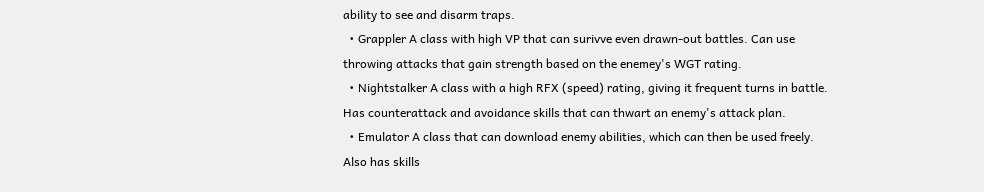ability to see and disarm traps.
  • Grappler A class with high VP that can surivve even drawn-out battles. Can use throwing attacks that gain strength based on the enemey's WGT rating.
  • Nightstalker A class with a high RFX (speed) rating, giving it frequent turns in battle. Has counterattack and avoidance skills that can thwart an enemy's attack plan.
  • Emulator A class that can download enemy abilities, which can then be used freely. Also has skills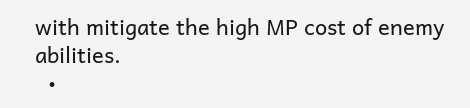with mitigate the high MP cost of enemy abilities.
  •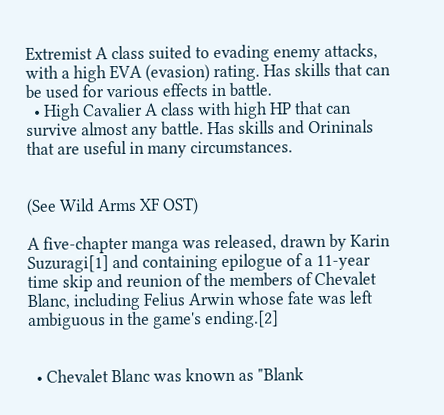Extremist A class suited to evading enemy attacks, with a high EVA (evasion) rating. Has skills that can be used for various effects in battle.
  • High Cavalier A class with high HP that can survive almost any battle. Has skills and Orininals that are useful in many circumstances.


(See Wild Arms XF OST)

A five-chapter manga was released, drawn by Karin Suzuragi[1] and containing epilogue of a 11-year time skip and reunion of the members of Chevalet Blanc, including Felius Arwin whose fate was left ambiguous in the game's ending.[2]


  • Chevalet Blanc was known as "Blank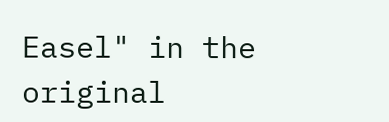Easel" in the original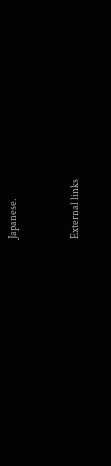Japanese.


External links